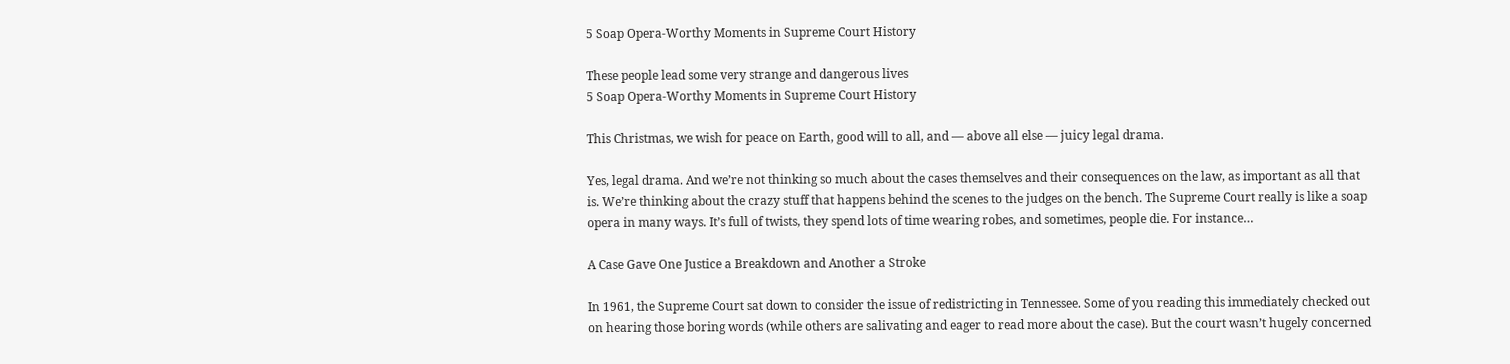5 Soap Opera-Worthy Moments in Supreme Court History

These people lead some very strange and dangerous lives
5 Soap Opera-Worthy Moments in Supreme Court History

This Christmas, we wish for peace on Earth, good will to all, and — above all else — juicy legal drama.

Yes, legal drama. And we’re not thinking so much about the cases themselves and their consequences on the law, as important as all that is. We’re thinking about the crazy stuff that happens behind the scenes to the judges on the bench. The Supreme Court really is like a soap opera in many ways. It’s full of twists, they spend lots of time wearing robes, and sometimes, people die. For instance…

A Case Gave One Justice a Breakdown and Another a Stroke

In 1961, the Supreme Court sat down to consider the issue of redistricting in Tennessee. Some of you reading this immediately checked out on hearing those boring words (while others are salivating and eager to read more about the case). But the court wasn’t hugely concerned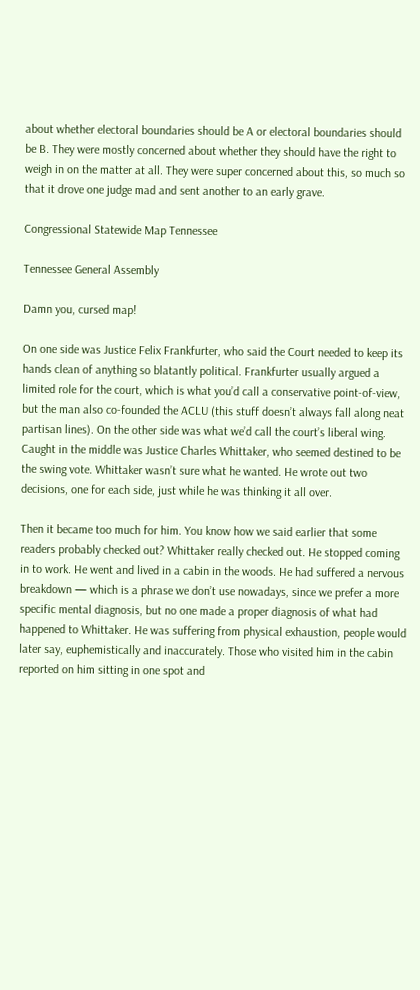about whether electoral boundaries should be A or electoral boundaries should be B. They were mostly concerned about whether they should have the right to weigh in on the matter at all. They were super concerned about this, so much so that it drove one judge mad and sent another to an early grave.

Congressional Statewide Map Tennessee

Tennessee General Assembly

Damn you, cursed map!

On one side was Justice Felix Frankfurter, who said the Court needed to keep its hands clean of anything so blatantly political. Frankfurter usually argued a limited role for the court, which is what you’d call a conservative point-of-view, but the man also co-founded the ACLU (this stuff doesn’t always fall along neat partisan lines). On the other side was what we’d call the court’s liberal wing. Caught in the middle was Justice Charles Whittaker, who seemed destined to be the swing vote. Whittaker wasn’t sure what he wanted. He wrote out two decisions, one for each side, just while he was thinking it all over.

Then it became too much for him. You know how we said earlier that some readers probably checked out? Whittaker really checked out. He stopped coming in to work. He went and lived in a cabin in the woods. He had suffered a nervous breakdown — which is a phrase we don’t use nowadays, since we prefer a more specific mental diagnosis, but no one made a proper diagnosis of what had happened to Whittaker. He was suffering from physical exhaustion, people would later say, euphemistically and inaccurately. Those who visited him in the cabin reported on him sitting in one spot and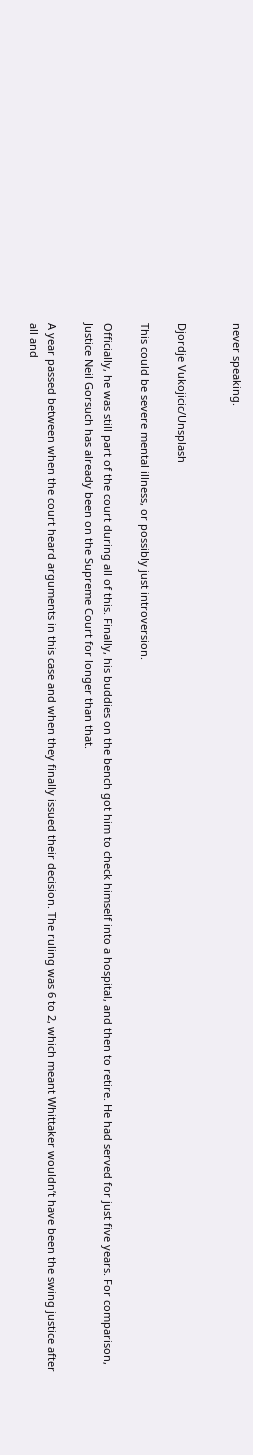never speaking.


Djordje Vukojicic/Unsplash

This could be severe mental illness, or possibly just introversion.

Officially, he was still part of the court during all of this. Finally, his buddies on the bench got him to check himself into a hospital, and then to retire. He had served for just five years. For comparison, Justice Neil Gorsuch has already been on the Supreme Court for longer than that.

A year passed between when the court heard arguments in this case and when they finally issued their decision. The ruling was 6 to 2, which meant Whittaker wouldn’t have been the swing justice after all and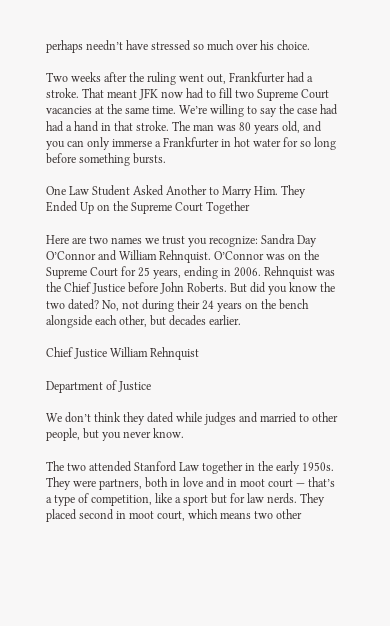perhaps needn’t have stressed so much over his choice.

Two weeks after the ruling went out, Frankfurter had a stroke. That meant JFK now had to fill two Supreme Court vacancies at the same time. We’re willing to say the case had had a hand in that stroke. The man was 80 years old, and you can only immerse a Frankfurter in hot water for so long before something bursts.

One Law Student Asked Another to Marry Him. They Ended Up on the Supreme Court Together

Here are two names we trust you recognize: Sandra Day O’Connor and William Rehnquist. O’Connor was on the Supreme Court for 25 years, ending in 2006. Rehnquist was the Chief Justice before John Roberts. But did you know the two dated? No, not during their 24 years on the bench alongside each other, but decades earlier.

Chief Justice William Rehnquist

Department of Justice

We don’t think they dated while judges and married to other people, but you never know.

The two attended Stanford Law together in the early 1950s. They were partners, both in love and in moot court — that’s a type of competition, like a sport but for law nerds. They placed second in moot court, which means two other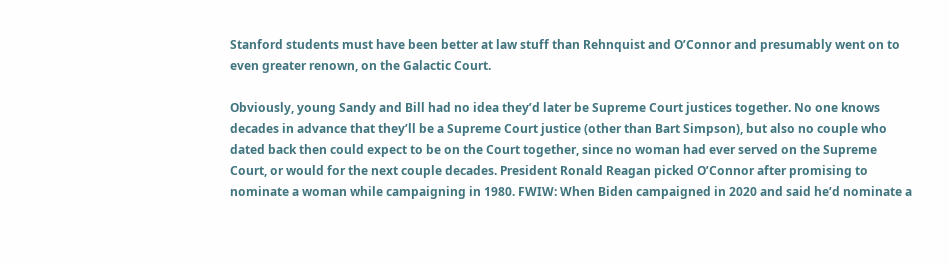Stanford students must have been better at law stuff than Rehnquist and O’Connor and presumably went on to even greater renown, on the Galactic Court.

Obviously, young Sandy and Bill had no idea they’d later be Supreme Court justices together. No one knows decades in advance that they’ll be a Supreme Court justice (other than Bart Simpson), but also no couple who dated back then could expect to be on the Court together, since no woman had ever served on the Supreme Court, or would for the next couple decades. President Ronald Reagan picked O’Connor after promising to nominate a woman while campaigning in 1980. FWIW: When Biden campaigned in 2020 and said he’d nominate a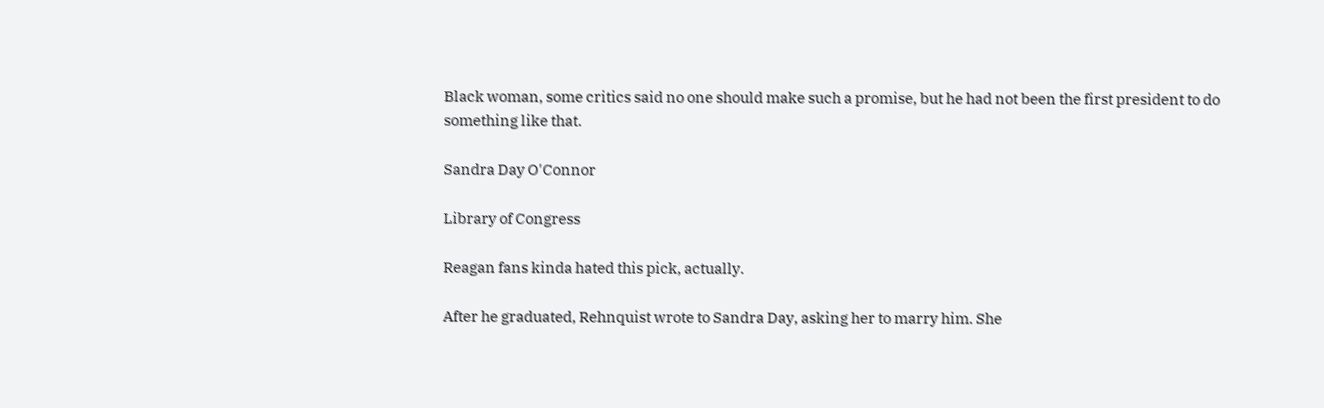Black woman, some critics said no one should make such a promise, but he had not been the first president to do something like that.

Sandra Day O'Connor

Library of Congress

Reagan fans kinda hated this pick, actually.

After he graduated, Rehnquist wrote to Sandra Day, asking her to marry him. She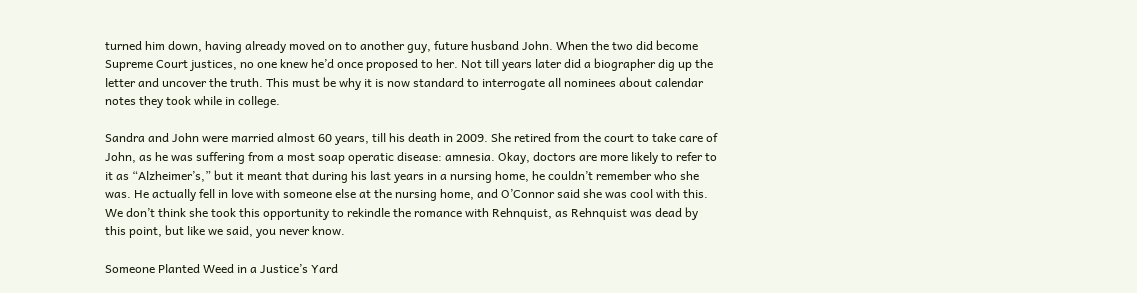turned him down, having already moved on to another guy, future husband John. When the two did become Supreme Court justices, no one knew he’d once proposed to her. Not till years later did a biographer dig up the letter and uncover the truth. This must be why it is now standard to interrogate all nominees about calendar notes they took while in college.

Sandra and John were married almost 60 years, till his death in 2009. She retired from the court to take care of John, as he was suffering from a most soap operatic disease: amnesia. Okay, doctors are more likely to refer to it as “Alzheimer’s,” but it meant that during his last years in a nursing home, he couldn’t remember who she was. He actually fell in love with someone else at the nursing home, and O’Connor said she was cool with this. We don’t think she took this opportunity to rekindle the romance with Rehnquist, as Rehnquist was dead by this point, but like we said, you never know.

Someone Planted Weed in a Justice’s Yard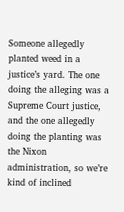Someone allegedly planted weed in a justice’s yard. The one doing the alleging was a Supreme Court justice, and the one allegedly doing the planting was the Nixon administration, so we’re kind of inclined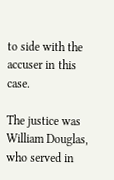to side with the accuser in this case.

The justice was William Douglas, who served in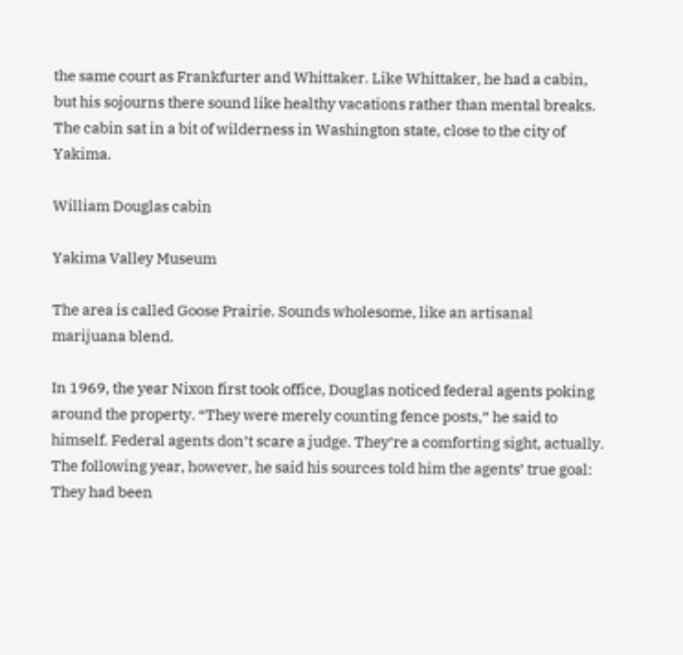the same court as Frankfurter and Whittaker. Like Whittaker, he had a cabin, but his sojourns there sound like healthy vacations rather than mental breaks. The cabin sat in a bit of wilderness in Washington state, close to the city of Yakima.

William Douglas cabin

Yakima Valley Museum

The area is called Goose Prairie. Sounds wholesome, like an artisanal marijuana blend.

In 1969, the year Nixon first took office, Douglas noticed federal agents poking around the property. “They were merely counting fence posts,” he said to himself. Federal agents don’t scare a judge. They’re a comforting sight, actually. The following year, however, he said his sources told him the agents’ true goal: They had been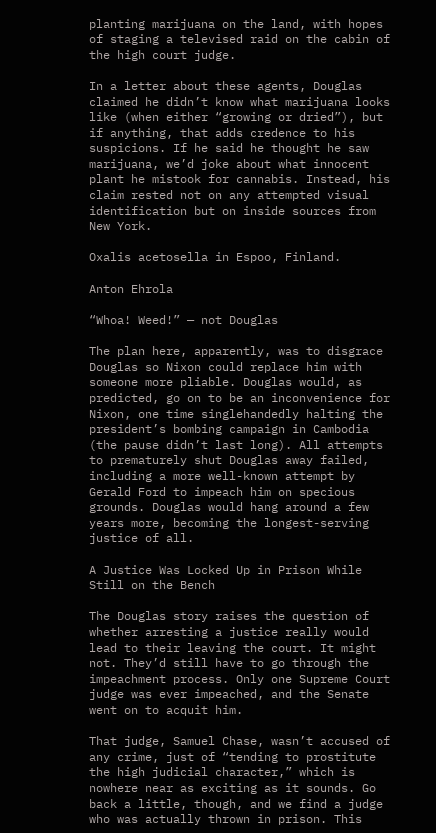planting marijuana on the land, with hopes of staging a televised raid on the cabin of the high court judge.

In a letter about these agents, Douglas claimed he didn’t know what marijuana looks like (when either “growing or dried”), but if anything, that adds credence to his suspicions. If he said he thought he saw marijuana, we’d joke about what innocent plant he mistook for cannabis. Instead, his claim rested not on any attempted visual identification but on inside sources from New York.

Oxalis acetosella in Espoo, Finland.

Anton Ehrola

“Whoa! Weed!” — not Douglas

The plan here, apparently, was to disgrace Douglas so Nixon could replace him with someone more pliable. Douglas would, as predicted, go on to be an inconvenience for Nixon, one time singlehandedly halting the president’s bombing campaign in Cambodia (the pause didn’t last long). All attempts to prematurely shut Douglas away failed, including a more well-known attempt by Gerald Ford to impeach him on specious grounds. Douglas would hang around a few years more, becoming the longest-serving justice of all.

A Justice Was Locked Up in Prison While Still on the Bench

The Douglas story raises the question of whether arresting a justice really would lead to their leaving the court. It might not. They’d still have to go through the impeachment process. Only one Supreme Court judge was ever impeached, and the Senate went on to acquit him.

That judge, Samuel Chase, wasn’t accused of any crime, just of “tending to prostitute the high judicial character,” which is nowhere near as exciting as it sounds. Go back a little, though, and we find a judge who was actually thrown in prison. This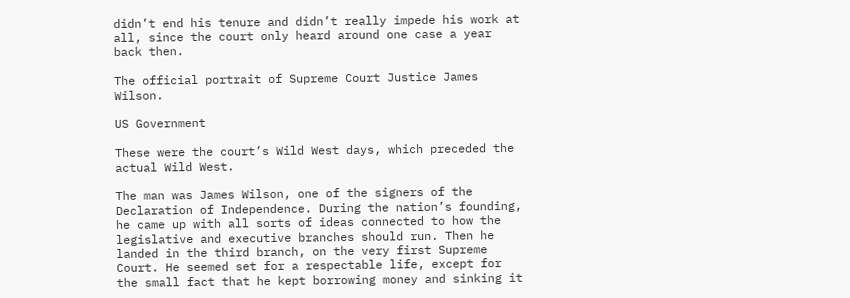didn’t end his tenure and didn’t really impede his work at all, since the court only heard around one case a year back then.

The official portrait of Supreme Court Justice James Wilson.

US Government

These were the court’s Wild West days, which preceded the actual Wild West.

The man was James Wilson, one of the signers of the Declaration of Independence. During the nation’s founding, he came up with all sorts of ideas connected to how the legislative and executive branches should run. Then he landed in the third branch, on the very first Supreme Court. He seemed set for a respectable life, except for the small fact that he kept borrowing money and sinking it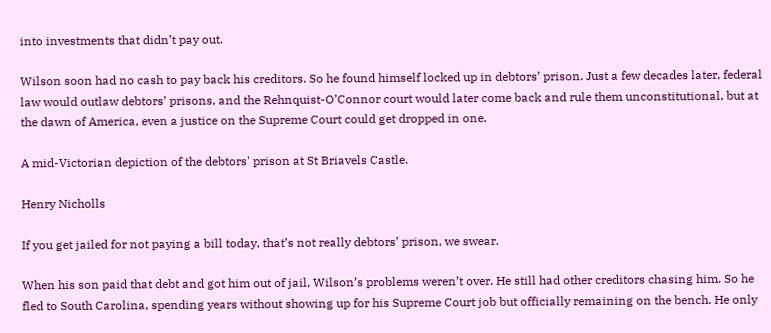into investments that didn’t pay out.

Wilson soon had no cash to pay back his creditors. So he found himself locked up in debtors’ prison. Just a few decades later, federal law would outlaw debtors’ prisons, and the Rehnquist-O’Connor court would later come back and rule them unconstitutional, but at the dawn of America, even a justice on the Supreme Court could get dropped in one.

A mid-Victorian depiction of the debtors' prison at St Briavels Castle.

Henry Nicholls

If you get jailed for not paying a bill today, that’s not really debtors’ prison, we swear.

When his son paid that debt and got him out of jail, Wilson’s problems weren’t over. He still had other creditors chasing him. So he fled to South Carolina, spending years without showing up for his Supreme Court job but officially remaining on the bench. He only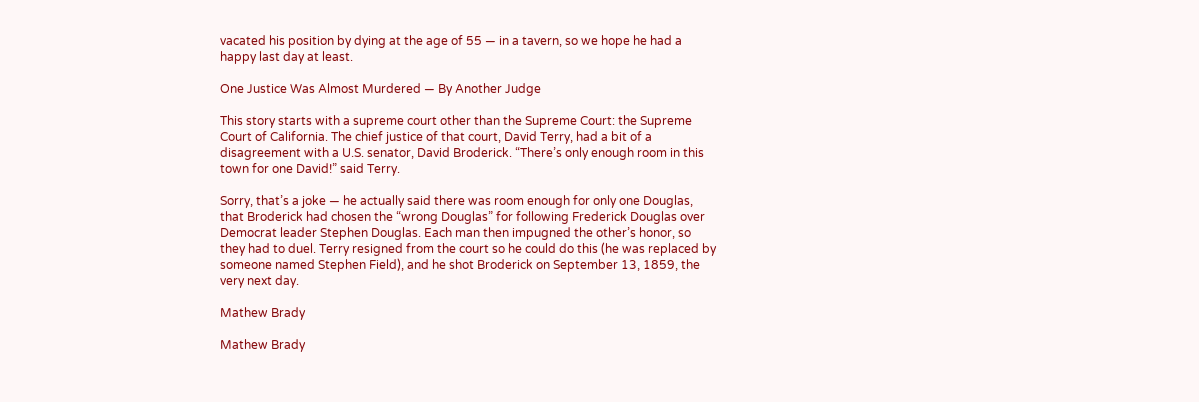vacated his position by dying at the age of 55 — in a tavern, so we hope he had a happy last day at least.

One Justice Was Almost Murdered — By Another Judge

This story starts with a supreme court other than the Supreme Court: the Supreme Court of California. The chief justice of that court, David Terry, had a bit of a disagreement with a U.S. senator, David Broderick. “There’s only enough room in this town for one David!” said Terry.

Sorry, that’s a joke — he actually said there was room enough for only one Douglas, that Broderick had chosen the “wrong Douglas” for following Frederick Douglas over Democrat leader Stephen Douglas. Each man then impugned the other’s honor, so they had to duel. Terry resigned from the court so he could do this (he was replaced by someone named Stephen Field), and he shot Broderick on September 13, 1859, the very next day.

Mathew Brady

Mathew Brady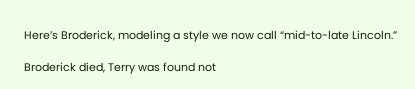Here’s Broderick, modeling a style we now call “mid-to-late Lincoln.”

Broderick died, Terry was found not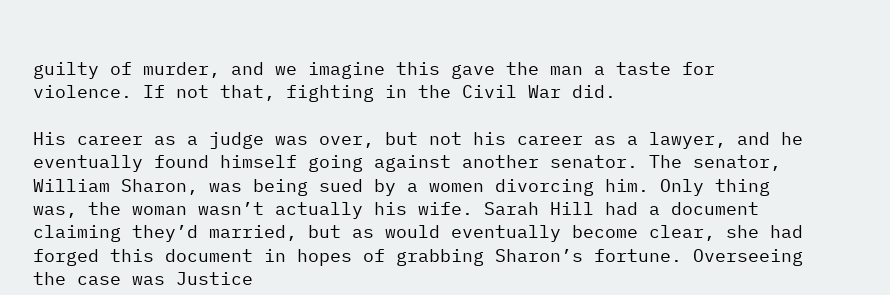guilty of murder, and we imagine this gave the man a taste for violence. If not that, fighting in the Civil War did.

His career as a judge was over, but not his career as a lawyer, and he eventually found himself going against another senator. The senator, William Sharon, was being sued by a women divorcing him. Only thing was, the woman wasn’t actually his wife. Sarah Hill had a document claiming they’d married, but as would eventually become clear, she had forged this document in hopes of grabbing Sharon’s fortune. Overseeing the case was Justice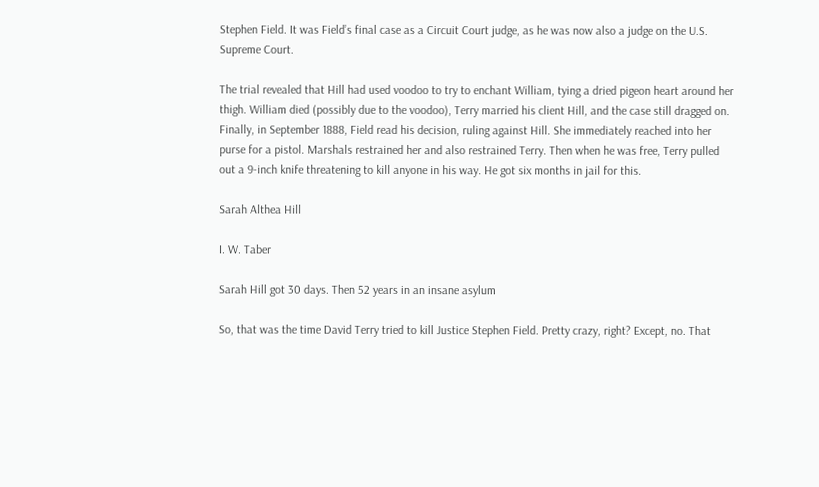Stephen Field. It was Field’s final case as a Circuit Court judge, as he was now also a judge on the U.S. Supreme Court.

The trial revealed that Hill had used voodoo to try to enchant William, tying a dried pigeon heart around her thigh. William died (possibly due to the voodoo), Terry married his client Hill, and the case still dragged on. Finally, in September 1888, Field read his decision, ruling against Hill. She immediately reached into her purse for a pistol. Marshals restrained her and also restrained Terry. Then when he was free, Terry pulled out a 9-inch knife threatening to kill anyone in his way. He got six months in jail for this.

Sarah Althea Hill

I. W. Taber

Sarah Hill got 30 days. Then 52 years in an insane asylum

So, that was the time David Terry tried to kill Justice Stephen Field. Pretty crazy, right? Except, no. That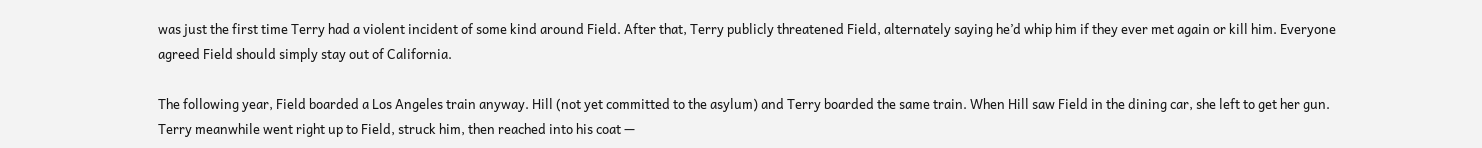was just the first time Terry had a violent incident of some kind around Field. After that, Terry publicly threatened Field, alternately saying he’d whip him if they ever met again or kill him. Everyone agreed Field should simply stay out of California.

The following year, Field boarded a Los Angeles train anyway. Hill (not yet committed to the asylum) and Terry boarded the same train. When Hill saw Field in the dining car, she left to get her gun. Terry meanwhile went right up to Field, struck him, then reached into his coat —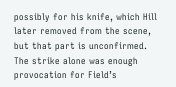possibly for his knife, which Hill later removed from the scene, but that part is unconfirmed. The strike alone was enough provocation for Field’s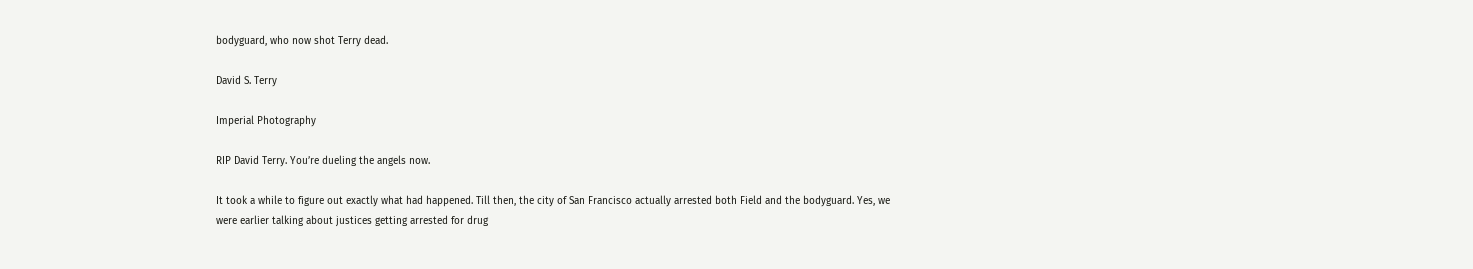bodyguard, who now shot Terry dead.

David S. Terry

Imperial Photography

RIP David Terry. You’re dueling the angels now.

It took a while to figure out exactly what had happened. Till then, the city of San Francisco actually arrested both Field and the bodyguard. Yes, we were earlier talking about justices getting arrested for drug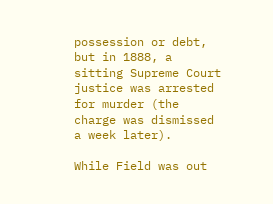possession or debt, but in 1888, a sitting Supreme Court justice was arrested for murder (the charge was dismissed a week later).

While Field was out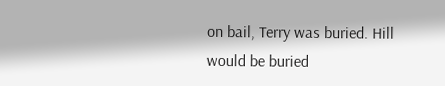on bail, Terry was buried. Hill would be buried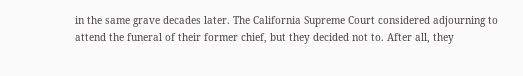in the same grave decades later. The California Supreme Court considered adjourning to attend the funeral of their former chief, but they decided not to. After all, they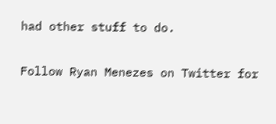had other stuff to do.

Follow Ryan Menezes on Twitter for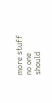more stuff no one should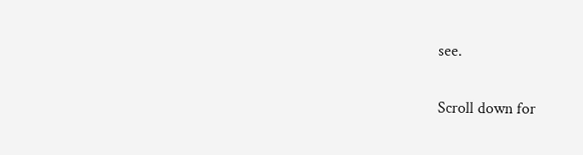see.

Scroll down for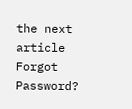the next article
Forgot Password?